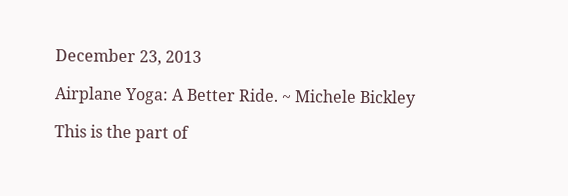December 23, 2013

Airplane Yoga: A Better Ride. ~ Michele Bickley

This is the part of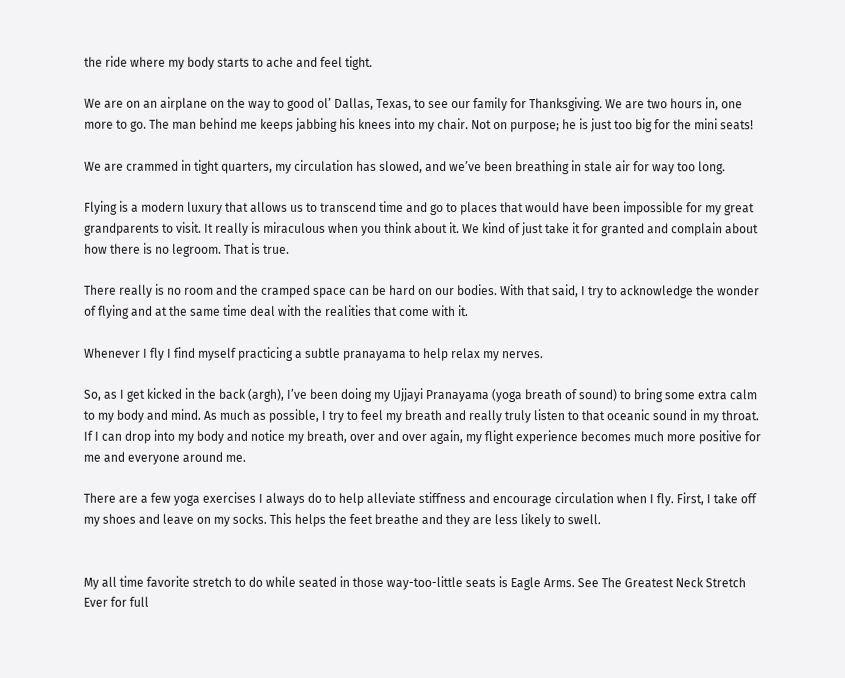the ride where my body starts to ache and feel tight.

We are on an airplane on the way to good ol’ Dallas, Texas, to see our family for Thanksgiving. We are two hours in, one more to go. The man behind me keeps jabbing his knees into my chair. Not on purpose; he is just too big for the mini seats!

We are crammed in tight quarters, my circulation has slowed, and we’ve been breathing in stale air for way too long.

Flying is a modern luxury that allows us to transcend time and go to places that would have been impossible for my great grandparents to visit. It really is miraculous when you think about it. We kind of just take it for granted and complain about how there is no legroom. That is true.

There really is no room and the cramped space can be hard on our bodies. With that said, I try to acknowledge the wonder of flying and at the same time deal with the realities that come with it.

Whenever I fly I find myself practicing a subtle pranayama to help relax my nerves.

So, as I get kicked in the back (argh), I’ve been doing my Ujjayi Pranayama (yoga breath of sound) to bring some extra calm to my body and mind. As much as possible, I try to feel my breath and really truly listen to that oceanic sound in my throat. If I can drop into my body and notice my breath, over and over again, my flight experience becomes much more positive for me and everyone around me.

There are a few yoga exercises I always do to help alleviate stiffness and encourage circulation when I fly. First, I take off my shoes and leave on my socks. This helps the feet breathe and they are less likely to swell.


My all time favorite stretch to do while seated in those way-too-little seats is Eagle Arms. See The Greatest Neck Stretch Ever for full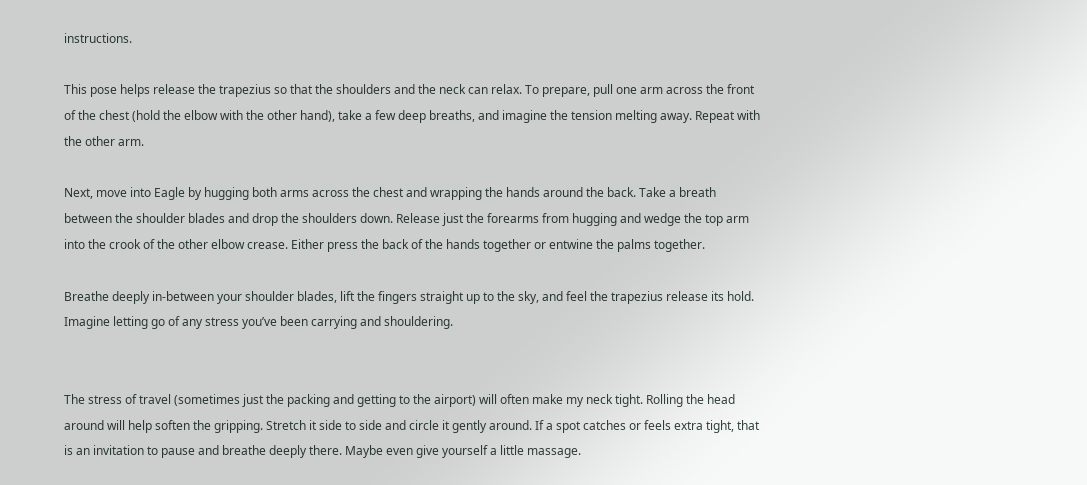instructions.

This pose helps release the trapezius so that the shoulders and the neck can relax. To prepare, pull one arm across the front of the chest (hold the elbow with the other hand), take a few deep breaths, and imagine the tension melting away. Repeat with the other arm.

Next, move into Eagle by hugging both arms across the chest and wrapping the hands around the back. Take a breath between the shoulder blades and drop the shoulders down. Release just the forearms from hugging and wedge the top arm into the crook of the other elbow crease. Either press the back of the hands together or entwine the palms together.

Breathe deeply in-between your shoulder blades, lift the fingers straight up to the sky, and feel the trapezius release its hold. Imagine letting go of any stress you’ve been carrying and shouldering.


The stress of travel (sometimes just the packing and getting to the airport) will often make my neck tight. Rolling the head around will help soften the gripping. Stretch it side to side and circle it gently around. If a spot catches or feels extra tight, that is an invitation to pause and breathe deeply there. Maybe even give yourself a little massage.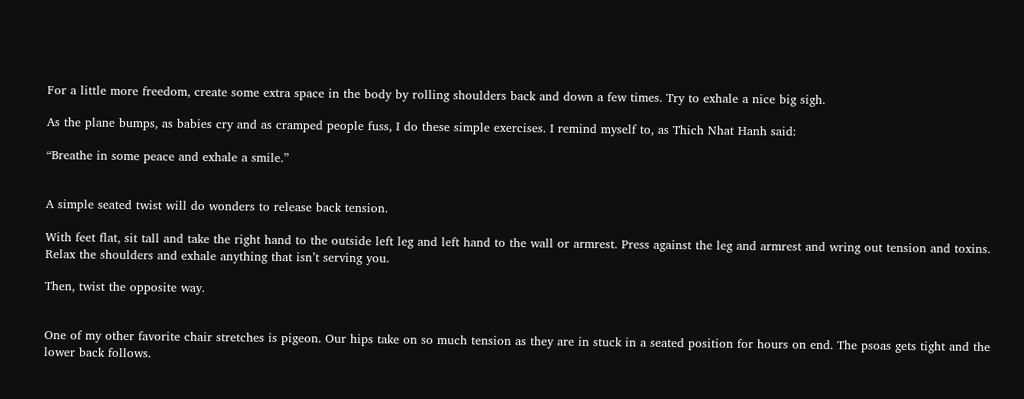For a little more freedom, create some extra space in the body by rolling shoulders back and down a few times. Try to exhale a nice big sigh.

As the plane bumps, as babies cry and as cramped people fuss, I do these simple exercises. I remind myself to, as Thich Nhat Hanh said:

“Breathe in some peace and exhale a smile.”


A simple seated twist will do wonders to release back tension.

With feet flat, sit tall and take the right hand to the outside left leg and left hand to the wall or armrest. Press against the leg and armrest and wring out tension and toxins. Relax the shoulders and exhale anything that isn’t serving you.

Then, twist the opposite way.


One of my other favorite chair stretches is pigeon. Our hips take on so much tension as they are in stuck in a seated position for hours on end. The psoas gets tight and the lower back follows.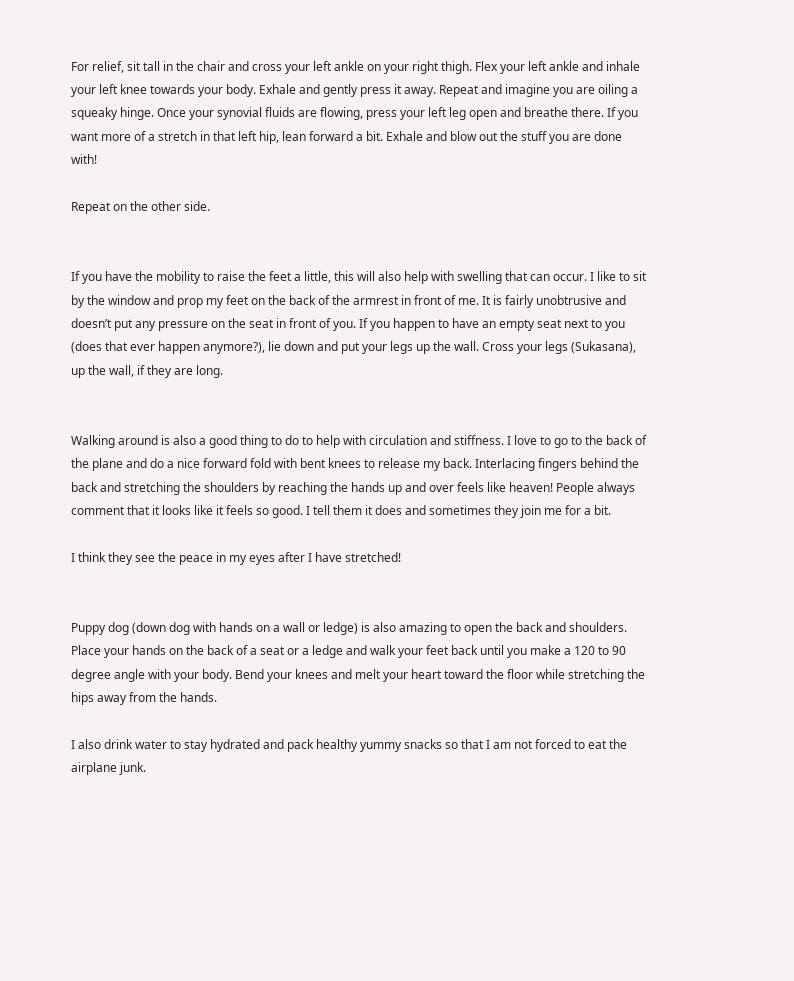For relief, sit tall in the chair and cross your left ankle on your right thigh. Flex your left ankle and inhale your left knee towards your body. Exhale and gently press it away. Repeat and imagine you are oiling a squeaky hinge. Once your synovial fluids are flowing, press your left leg open and breathe there. If you want more of a stretch in that left hip, lean forward a bit. Exhale and blow out the stuff you are done with!

Repeat on the other side.


If you have the mobility to raise the feet a little, this will also help with swelling that can occur. I like to sit by the window and prop my feet on the back of the armrest in front of me. It is fairly unobtrusive and doesn’t put any pressure on the seat in front of you. If you happen to have an empty seat next to you (does that ever happen anymore?), lie down and put your legs up the wall. Cross your legs (Sukasana), up the wall, if they are long.


Walking around is also a good thing to do to help with circulation and stiffness. I love to go to the back of the plane and do a nice forward fold with bent knees to release my back. Interlacing fingers behind the back and stretching the shoulders by reaching the hands up and over feels like heaven! People always comment that it looks like it feels so good. I tell them it does and sometimes they join me for a bit.

I think they see the peace in my eyes after I have stretched!


Puppy dog (down dog with hands on a wall or ledge) is also amazing to open the back and shoulders. Place your hands on the back of a seat or a ledge and walk your feet back until you make a 120 to 90 degree angle with your body. Bend your knees and melt your heart toward the floor while stretching the hips away from the hands.

I also drink water to stay hydrated and pack healthy yummy snacks so that I am not forced to eat the airplane junk.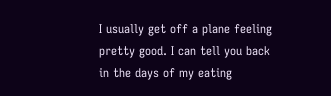I usually get off a plane feeling pretty good. I can tell you back in the days of my eating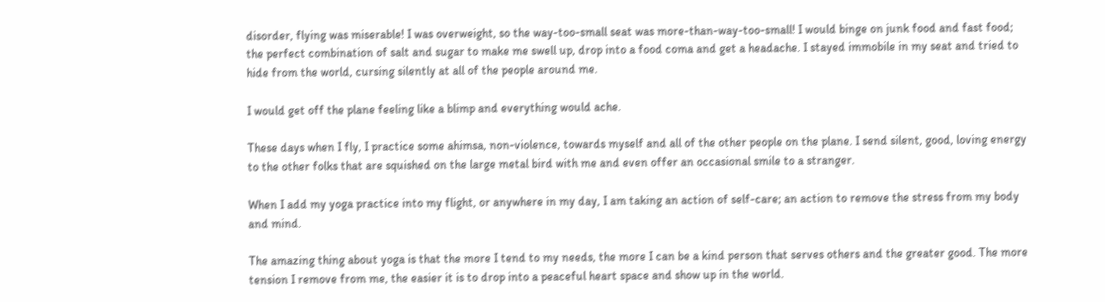disorder, flying was miserable! I was overweight, so the way-too-small seat was more-than-way-too-small! I would binge on junk food and fast food; the perfect combination of salt and sugar to make me swell up, drop into a food coma and get a headache. I stayed immobile in my seat and tried to hide from the world, cursing silently at all of the people around me.

I would get off the plane feeling like a blimp and everything would ache.

These days when I fly, I practice some ahimsa, non-violence, towards myself and all of the other people on the plane. I send silent, good, loving energy to the other folks that are squished on the large metal bird with me and even offer an occasional smile to a stranger.

When I add my yoga practice into my flight, or anywhere in my day, I am taking an action of self-care; an action to remove the stress from my body and mind.

The amazing thing about yoga is that the more I tend to my needs, the more I can be a kind person that serves others and the greater good. The more tension I remove from me, the easier it is to drop into a peaceful heart space and show up in the world.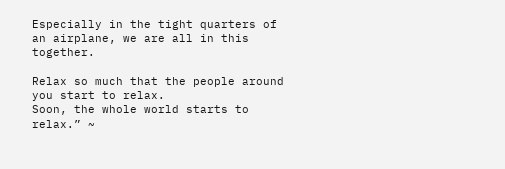Especially in the tight quarters of an airplane, we are all in this together.

Relax so much that the people around you start to relax.
Soon, the whole world starts to relax.” ~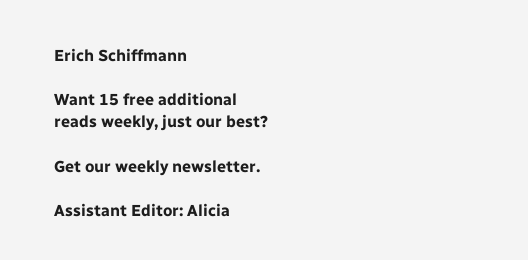Erich Schiffmann

Want 15 free additional reads weekly, just our best?

Get our weekly newsletter.

Assistant Editor: Alicia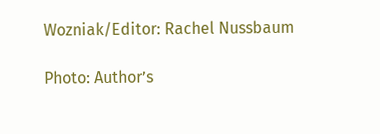Wozniak/Editor: Rachel Nussbaum

Photo: Author’s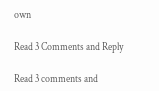own

Read 3 Comments and Reply

Read 3 comments and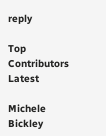reply

Top Contributors Latest

Michele Bickley